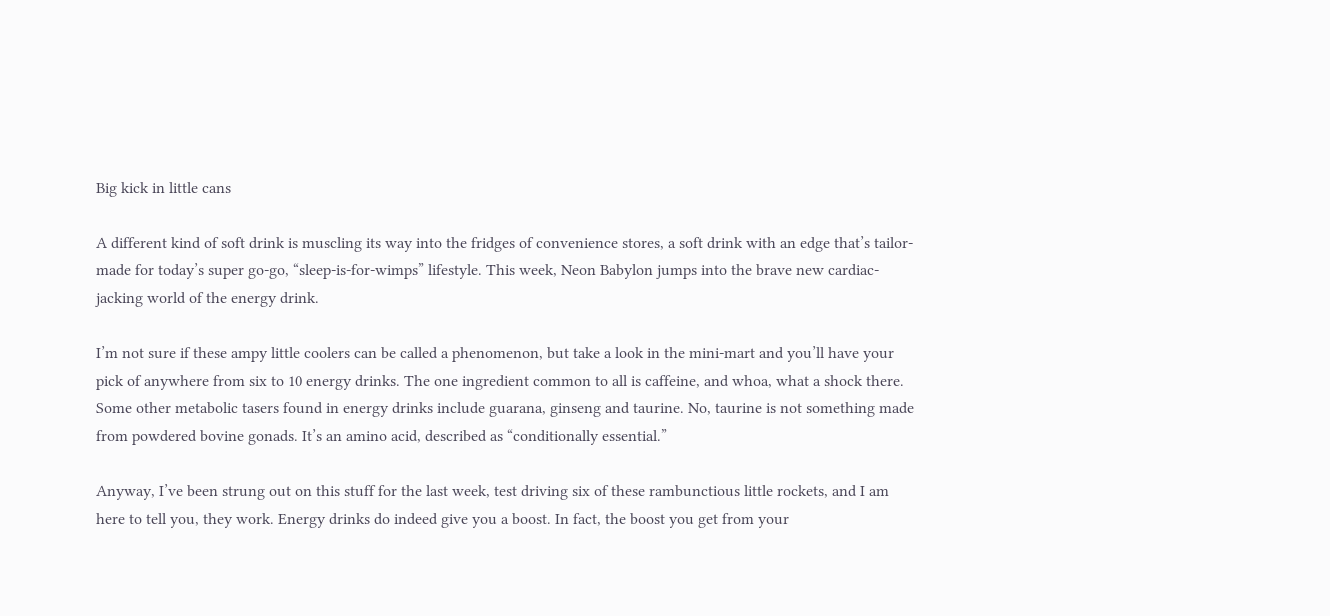Big kick in little cans

A different kind of soft drink is muscling its way into the fridges of convenience stores, a soft drink with an edge that’s tailor-made for today’s super go-go, “sleep-is-for-wimps” lifestyle. This week, Neon Babylon jumps into the brave new cardiac-jacking world of the energy drink.

I’m not sure if these ampy little coolers can be called a phenomenon, but take a look in the mini-mart and you’ll have your pick of anywhere from six to 10 energy drinks. The one ingredient common to all is caffeine, and whoa, what a shock there. Some other metabolic tasers found in energy drinks include guarana, ginseng and taurine. No, taurine is not something made from powdered bovine gonads. It’s an amino acid, described as “conditionally essential.”

Anyway, I’ve been strung out on this stuff for the last week, test driving six of these rambunctious little rockets, and I am here to tell you, they work. Energy drinks do indeed give you a boost. In fact, the boost you get from your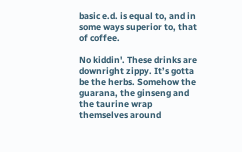basic e.d. is equal to, and in some ways superior to, that of coffee.

No kiddin'. These drinks are downright zippy. It’s gotta be the herbs. Somehow the guarana, the ginseng and the taurine wrap themselves around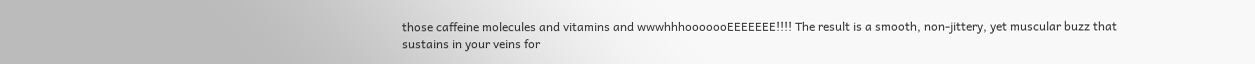those caffeine molecules and vitamins and wwwhhhooooooEEEEEEE!!!! The result is a smooth, non-jittery, yet muscular buzz that sustains in your veins for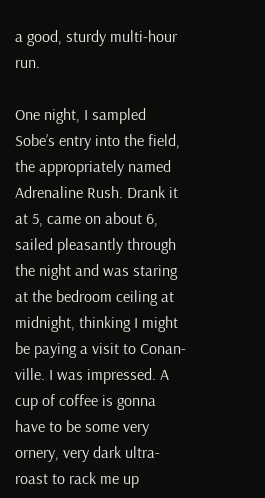a good, sturdy multi-hour run.

One night, I sampled Sobe’s entry into the field, the appropriately named Adrenaline Rush. Drank it at 5, came on about 6, sailed pleasantly through the night and was staring at the bedroom ceiling at midnight, thinking I might be paying a visit to Conan-ville. I was impressed. A cup of coffee is gonna have to be some very ornery, very dark ultra-roast to rack me up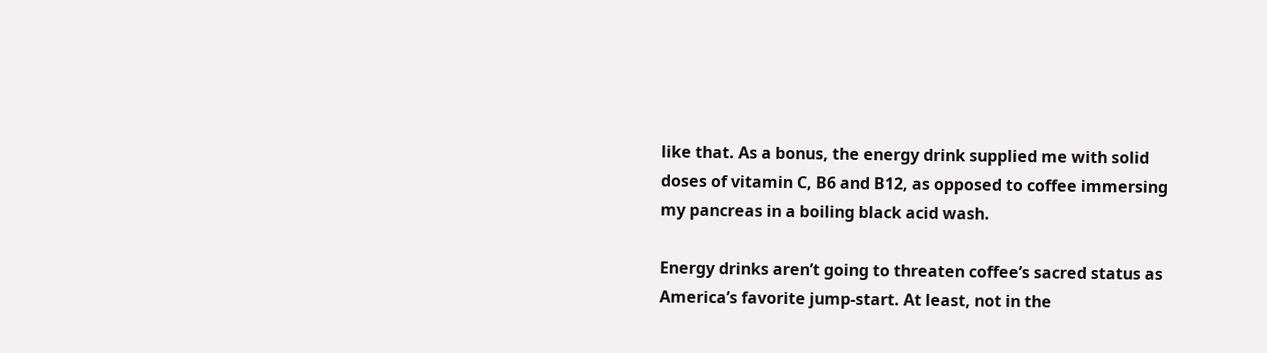like that. As a bonus, the energy drink supplied me with solid doses of vitamin C, B6 and B12, as opposed to coffee immersing my pancreas in a boiling black acid wash.

Energy drinks aren’t going to threaten coffee’s sacred status as America’s favorite jump-start. At least, not in the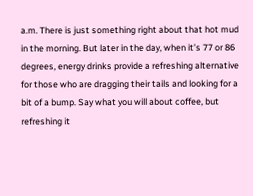a.m. There is just something right about that hot mud in the morning. But later in the day, when it’s 77 or 86 degrees, energy drinks provide a refreshing alternative for those who are dragging their tails and looking for a bit of a bump. Say what you will about coffee, but refreshing it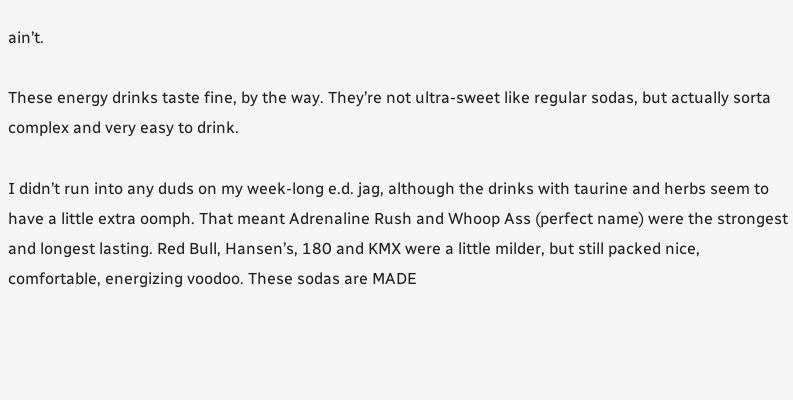ain’t.

These energy drinks taste fine, by the way. They’re not ultra-sweet like regular sodas, but actually sorta complex and very easy to drink.

I didn’t run into any duds on my week-long e.d. jag, although the drinks with taurine and herbs seem to have a little extra oomph. That meant Adrenaline Rush and Whoop Ass (perfect name) were the strongest and longest lasting. Red Bull, Hansen’s, 180 and KMX were a little milder, but still packed nice, comfortable, energizing voodoo. These sodas are MADE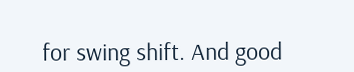for swing shift. And good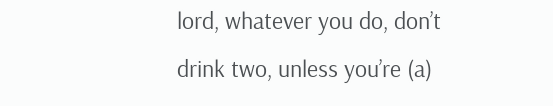lord, whatever you do, don’t drink two, unless you’re (a)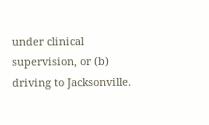under clinical supervision, or (b) driving to Jacksonville.